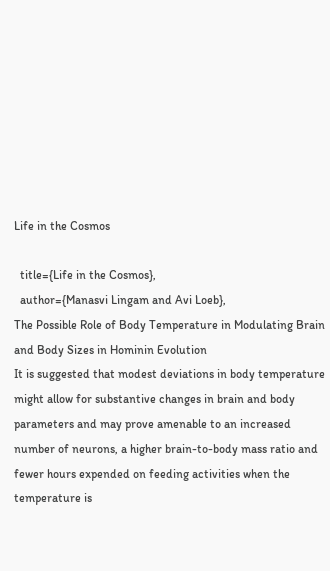Life in the Cosmos

  title={Life in the Cosmos},
  author={Manasvi Lingam and Avi Loeb},
The Possible Role of Body Temperature in Modulating Brain and Body Sizes in Hominin Evolution
It is suggested that modest deviations in body temperature might allow for substantive changes in brain and body parameters and may prove amenable to an increased number of neurons, a higher brain-to-body mass ratio and fewer hours expended on feeding activities when the temperature is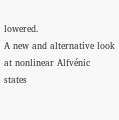lowered.
A new and alternative look at nonlinear Alfvénic states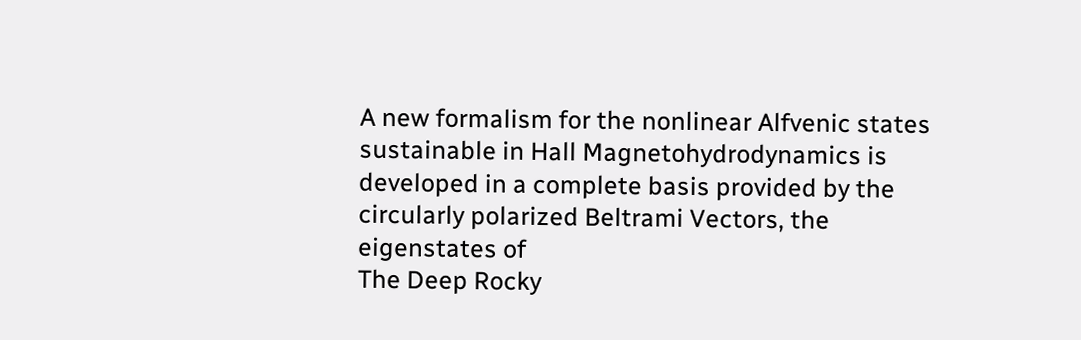A new formalism for the nonlinear Alfvenic states sustainable in Hall Magnetohydrodynamics is developed in a complete basis provided by the circularly polarized Beltrami Vectors, the eigenstates of
The Deep Rocky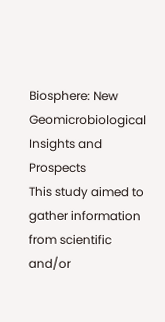Biosphere: New Geomicrobiological Insights and Prospects
This study aimed to gather information from scientific and/or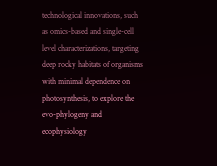technological innovations, such as omics-based and single-cell level characterizations, targeting deep rocky habitats of organisms with minimal dependence on photosynthesis, to explore the evo-phylogeny and ecophysiology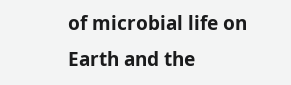of microbial life on Earth and the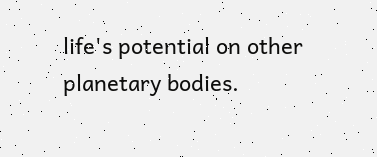life's potential on other planetary bodies.